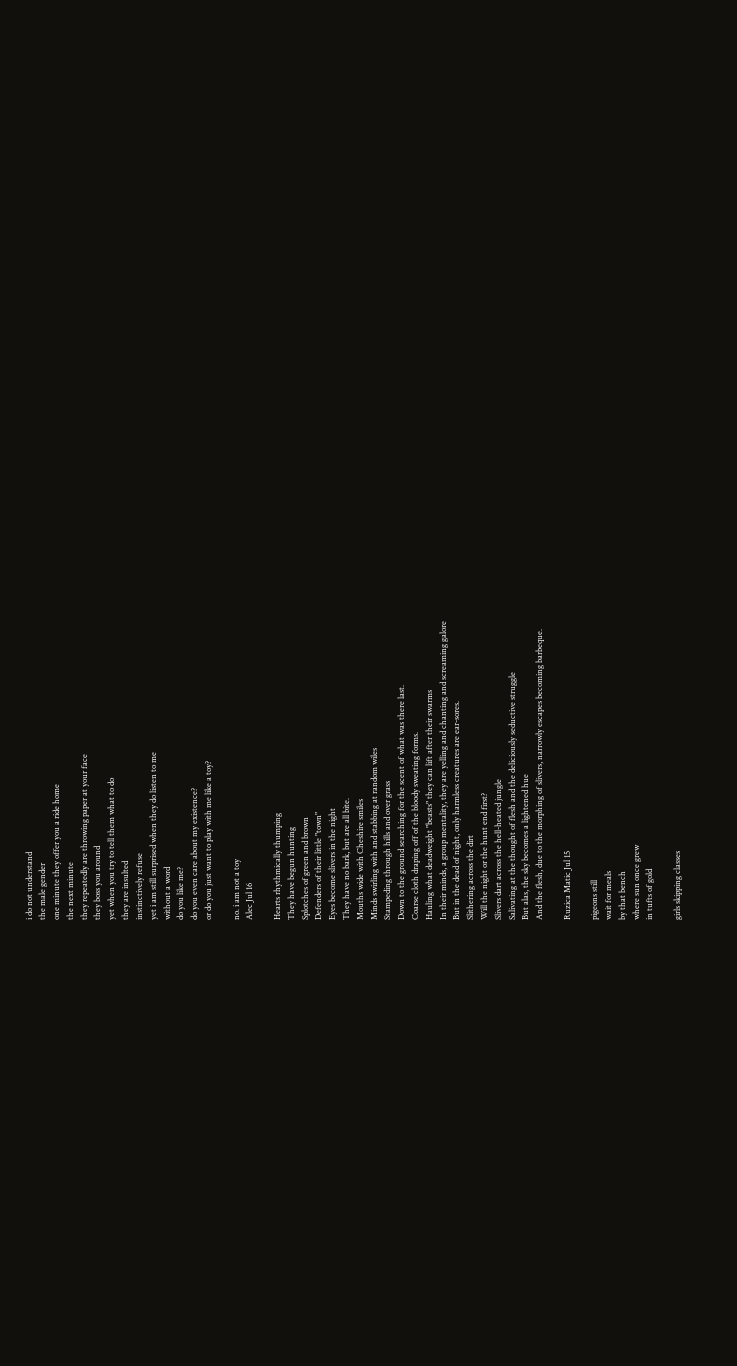i do not understand
the male gender
one minute they offer you a ride home
the next minute
they repeatedly are throwing paper at your face
they boss you around
yet when you try to tell them what to do
they are insulted
instinctively refuse
yet i am still surprised when they do listen to me
without a word
do you like me?
do you even care about my existence?
or do you just want to play with me like a toy?

no. i am not a toy
Alec Jul 16

Hearts rhythmically thumping
They have begun hunting
Splotches of green and brown
Defenders of their little "town"
Eyes become slivers in the night
They have no bark, but are all bite.
Mouths wide with Cheshire smiles
Minds swirling with and stabbing at random wiles
Stampeding through hills and over grass
Down to the ground searching for the scent of what was there last.
Coarse cloth draping off of the bloody sweating forms.
Hauling what deadweight "beasts" they can lift after their swarms
In their minds, a group mentality, they are yelling and chanting and screaming galore
But in the dead of night, only harmless creatures are ear-sores.
Slithering across the dirt
Will the night or the hunt end first?
Slivers dart across the hell-heated jungle
Salivating at the thought of flesh and the deliciously seductive struggle
But alas, the sky becomes a lightened hue
And the flesh, due to the morphing of slivers, narrowly escapes becoming barbeque.

Ruzica Matic Jul 15

pigeons still
wait for meals
by that bench
where sun once grew
in tufts of gold

girls skipping classes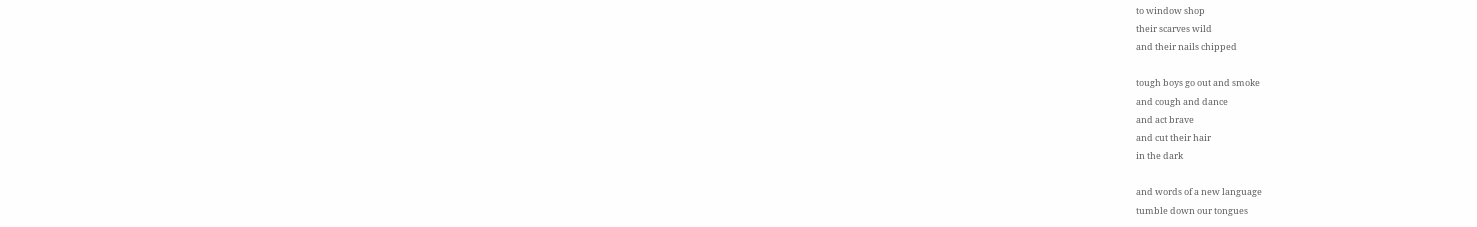to window shop
their scarves wild
and their nails chipped

tough boys go out and smoke
and cough and dance
and act brave
and cut their hair
in the dark

and words of a new language
tumble down our tongues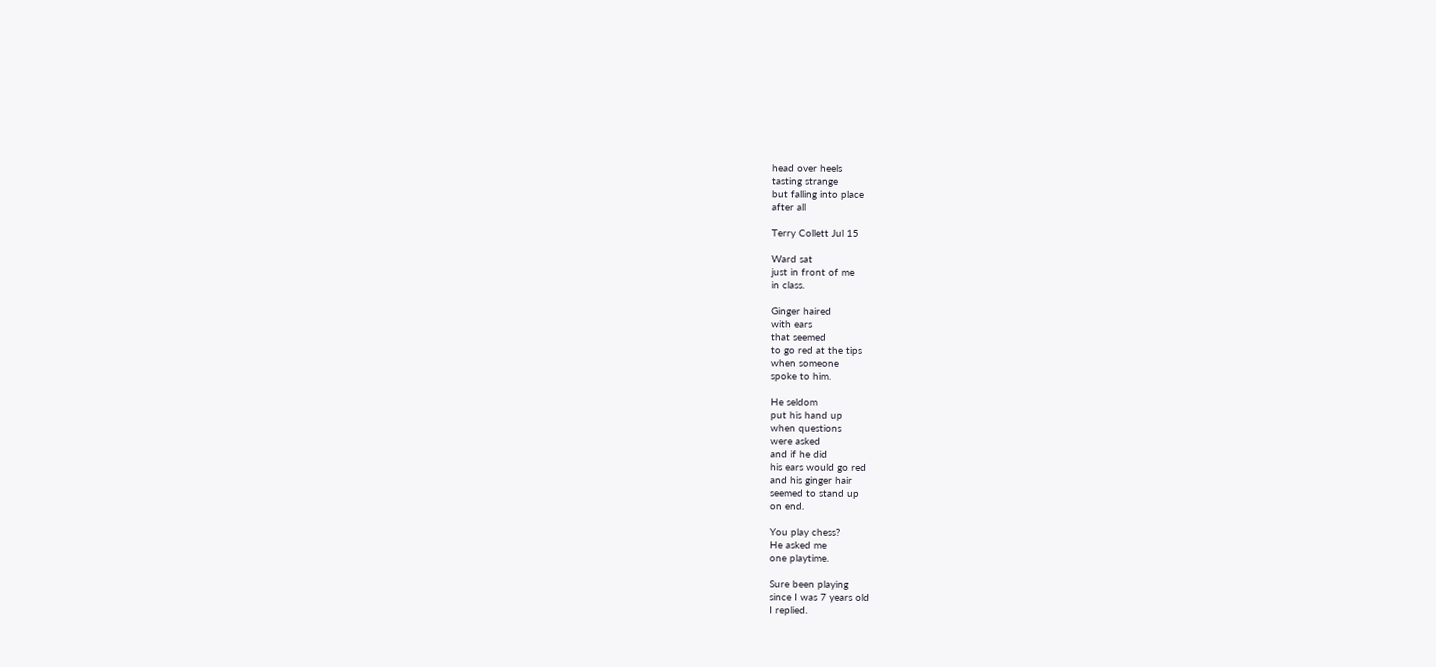head over heels
tasting strange
but falling into place
after all

Terry Collett Jul 15

Ward sat
just in front of me
in class.

Ginger haired
with ears
that seemed
to go red at the tips
when someone
spoke to him.

He seldom
put his hand up
when questions
were asked
and if he did
his ears would go red
and his ginger hair
seemed to stand up
on end.

You play chess?
He asked me
one playtime.

Sure been playing
since I was 7 years old
I replied.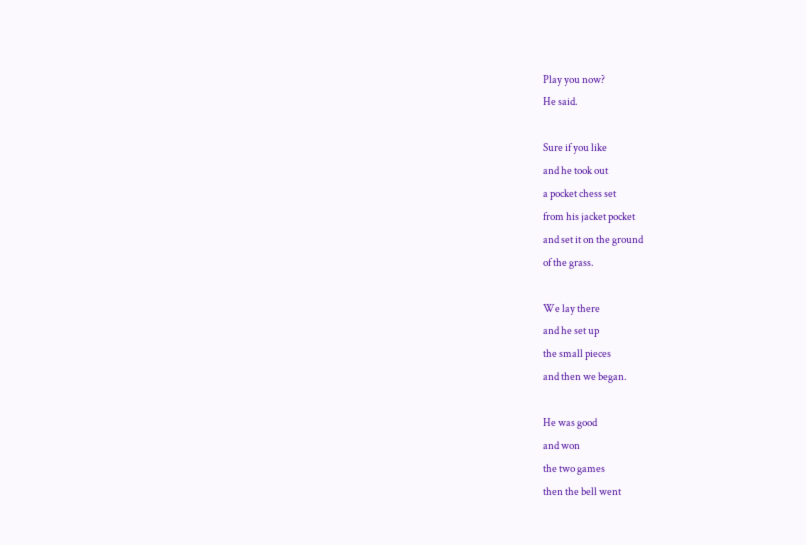Play you now?
He said.

Sure if you like
and he took out
a pocket chess set
from his jacket pocket
and set it on the ground
of the grass.

We lay there
and he set up
the small pieces
and then we began.

He was good
and won
the two games
then the bell went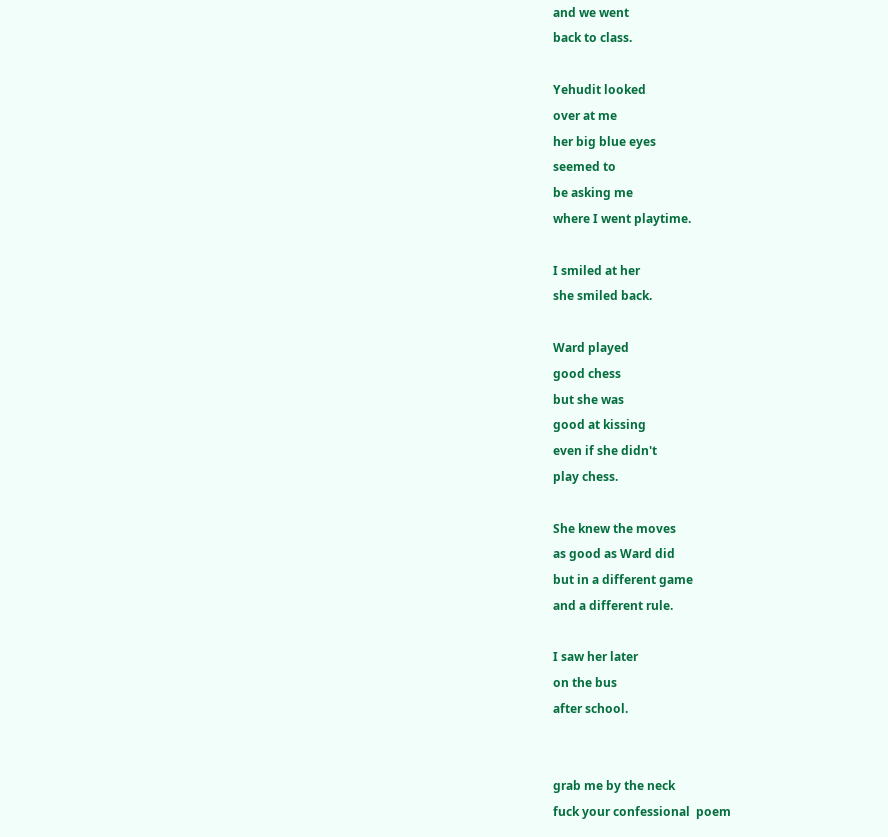and we went
back to class.

Yehudit looked
over at me
her big blue eyes
seemed to
be asking me
where I went playtime.

I smiled at her
she smiled back.

Ward played
good chess
but she was
good at kissing
even if she didn't
play chess.

She knew the moves
as good as Ward did
but in a different game
and a different rule.

I saw her later
on the bus
after school.


grab me by the neck
fuck your confessional  poem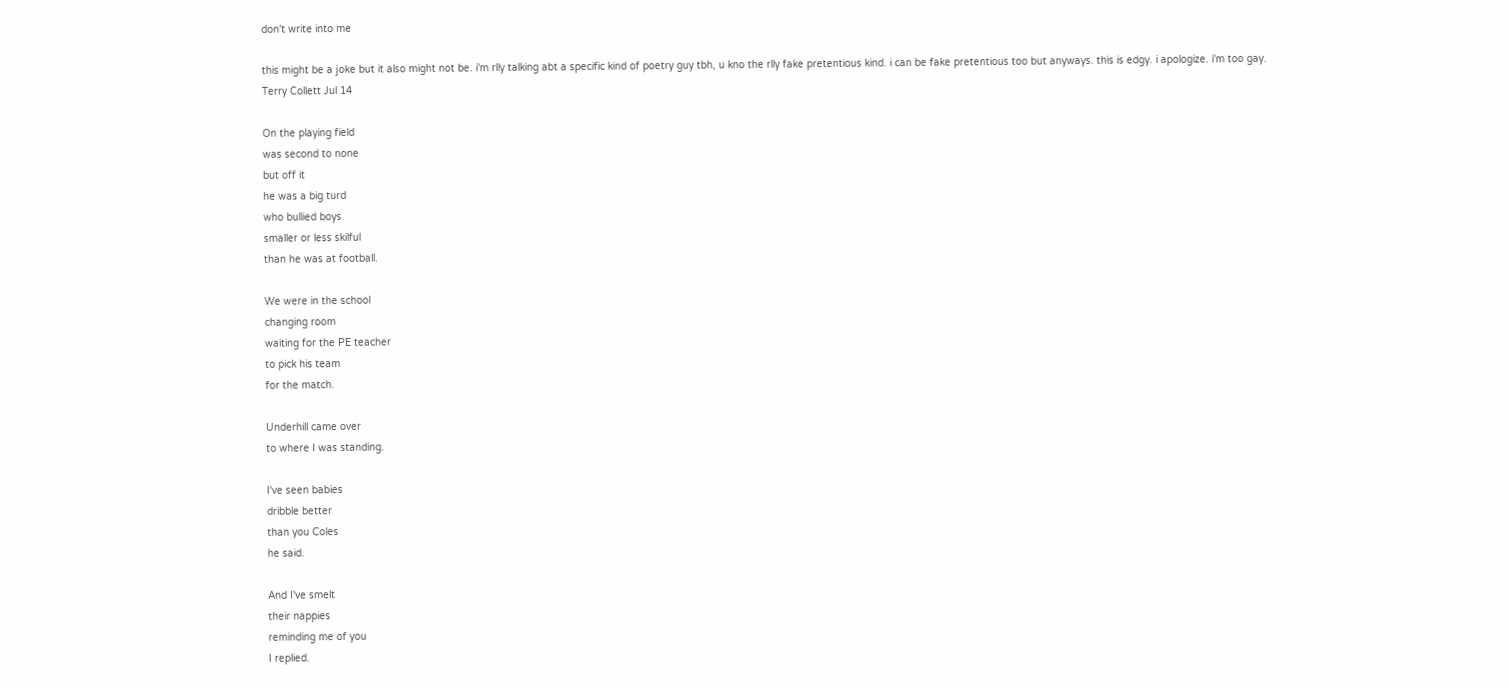don't write into me

this might be a joke but it also might not be. i'm rlly talking abt a specific kind of poetry guy tbh, u kno the rlly fake pretentious kind. i can be fake pretentious too but anyways. this is edgy. i apologize. i'm too gay.
Terry Collett Jul 14

On the playing field
was second to none
but off it
he was a big turd
who bullied boys
smaller or less skilful
than he was at football.

We were in the school
changing room
waiting for the PE teacher
to pick his team
for the match.

Underhill came over
to where I was standing.

I've seen babies
dribble better
than you Coles
he said.

And I've smelt
their nappies
reminding me of you
I replied.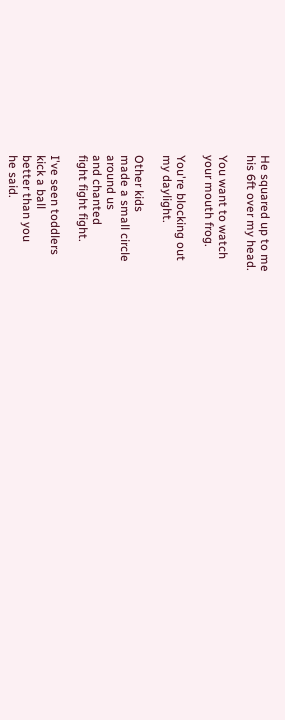He squared up to me
his 6ft over my head.

You want to watch
your mouth frog.

You're blocking out
my daylight.

Other kids
made a small circle
around us
and chanted
fight fight fight.

I've seen toddlers
kick a ball
better than you
he said.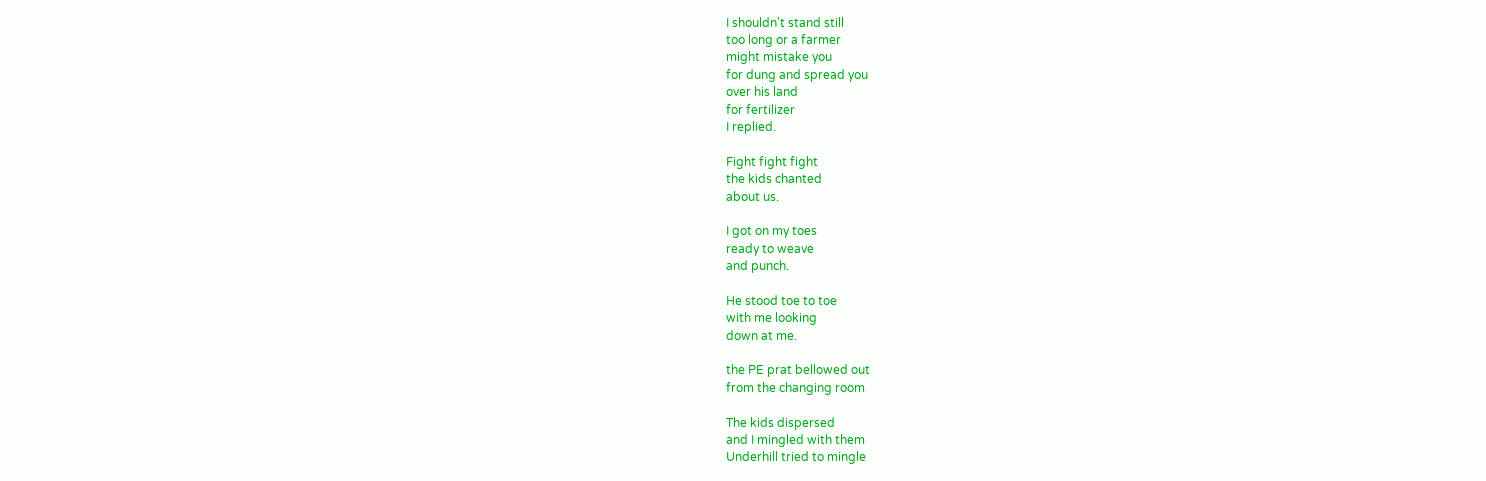I shouldn't stand still
too long or a farmer
might mistake you
for dung and spread you
over his land
for fertilizer
I replied.

Fight fight fight
the kids chanted
about us.

I got on my toes
ready to weave
and punch.

He stood toe to toe
with me looking
down at me.

the PE prat bellowed out
from the changing room

The kids dispersed
and I mingled with them
Underhill tried to mingle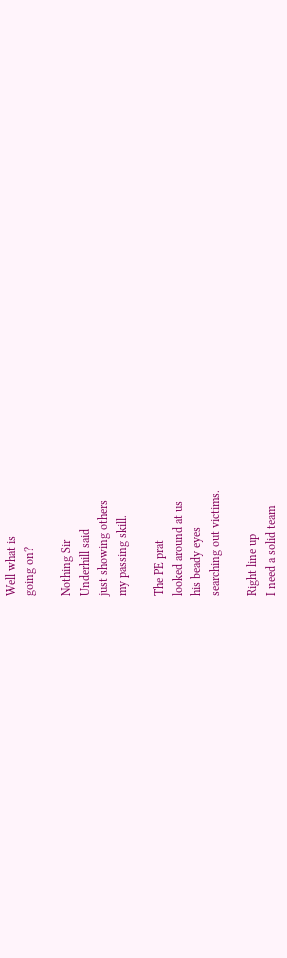Well what is
going on?

Nothing Sir
Underhill said
just showing others
my passing skill.

The PE prat
looked around at us
his beady eyes
searching out victims.

Right line up
I need a solid team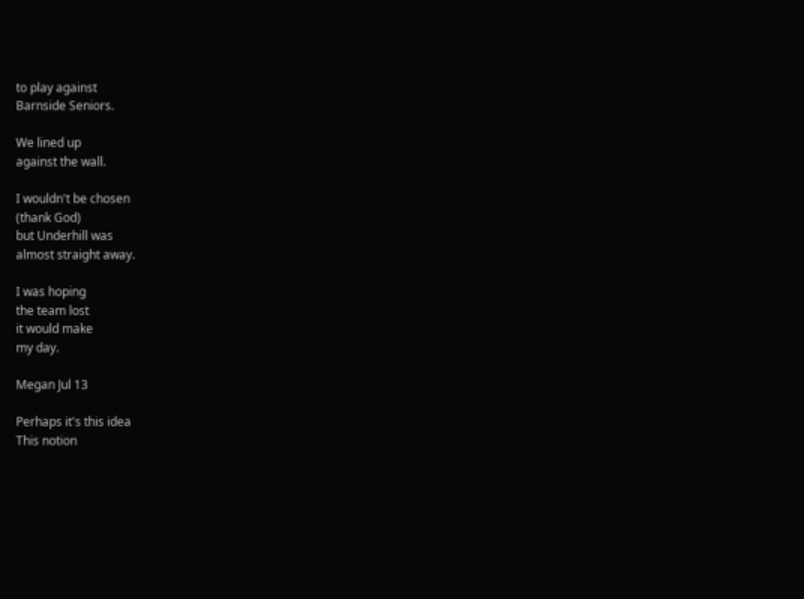to play against
Barnside Seniors.

We lined up
against the wall.

I wouldn't be chosen
(thank God)
but Underhill was
almost straight away.

I was hoping
the team lost
it would make
my day.

Megan Jul 13

Perhaps it's this idea
This notion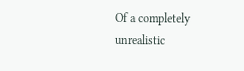Of a completely unrealistic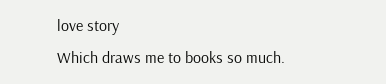love story
Which draws me to books so much.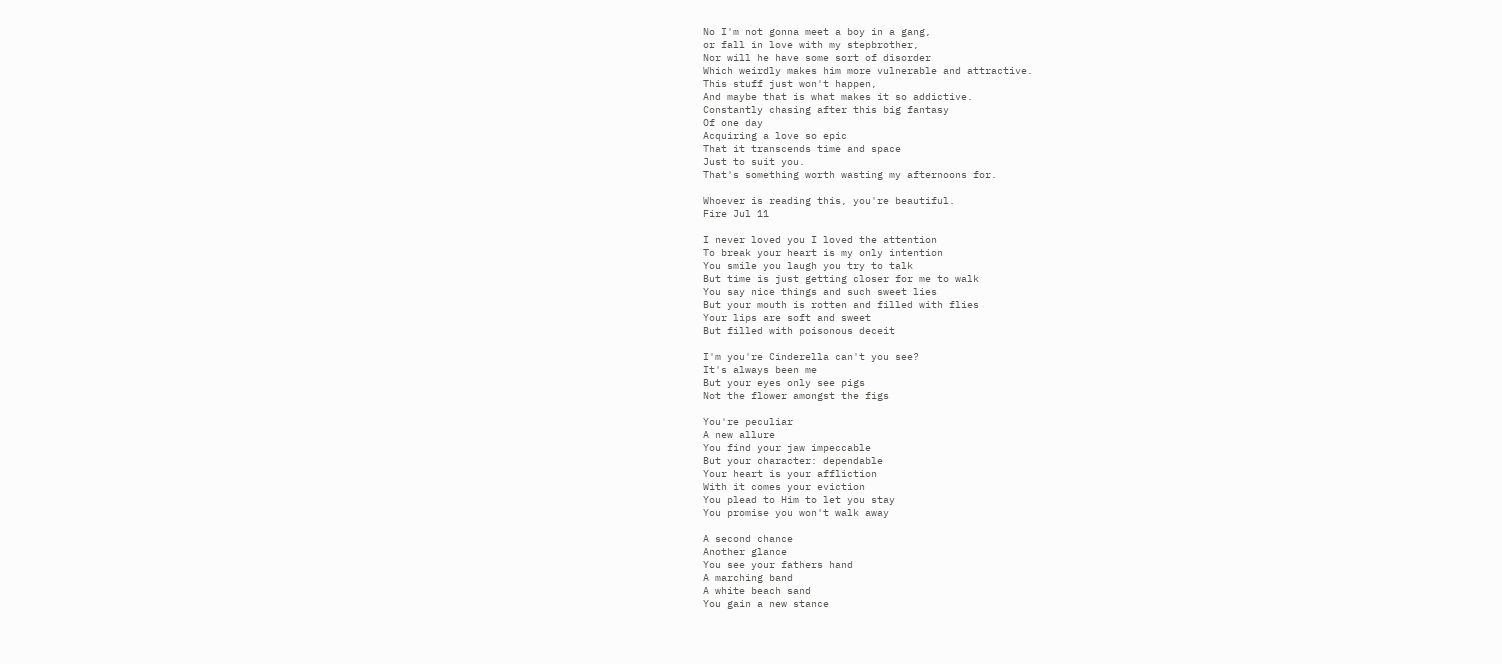No I'm not gonna meet a boy in a gang,
or fall in love with my stepbrother,
Nor will he have some sort of disorder
Which weirdly makes him more vulnerable and attractive.
This stuff just won't happen,
And maybe that is what makes it so addictive.
Constantly chasing after this big fantasy
Of one day
Acquiring a love so epic
That it transcends time and space
Just to suit you.
That's something worth wasting my afternoons for.

Whoever is reading this, you're beautiful.
Fire Jul 11

I never loved you I loved the attention
To break your heart is my only intention
You smile you laugh you try to talk
But time is just getting closer for me to walk
You say nice things and such sweet lies
But your mouth is rotten and filled with flies
Your lips are soft and sweet
But filled with poisonous deceit

I'm you're Cinderella can't you see?
It's always been me
But your eyes only see pigs
Not the flower amongst the figs

You're peculiar
A new allure
You find your jaw impeccable
But your character: dependable
Your heart is your affliction
With it comes your eviction
You plead to Him to let you stay
You promise you won't walk away

A second chance
Another glance
You see your fathers hand
A marching band
A white beach sand
You gain a new stance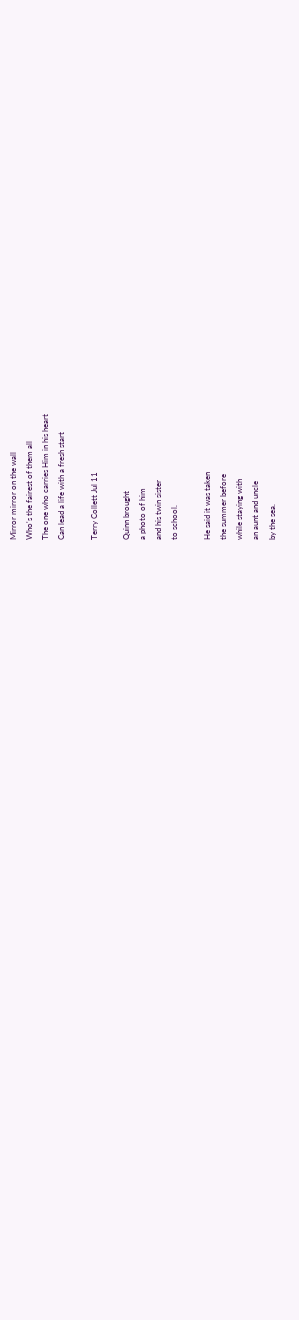Mirror mirror on the wall
Who's the fairest of them all
The one who carries Him in his heart
Can lead a life with a fresh start

Terry Collett Jul 11

Quinn brought
a photo of him
and his twin sister
to school.

He said it was taken
the summer before
while staying with
an aunt and uncle
by the sea.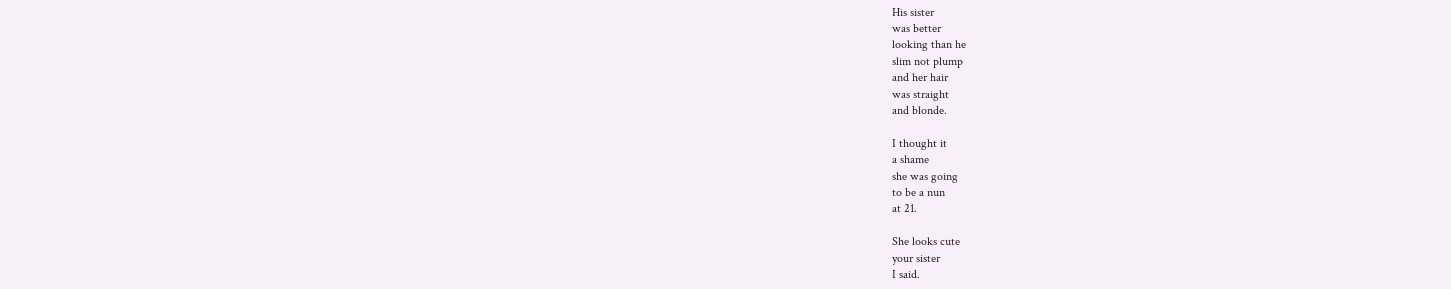His sister
was better
looking than he
slim not plump
and her hair
was straight
and blonde.

I thought it
a shame
she was going
to be a nun
at 21.

She looks cute
your sister
I said.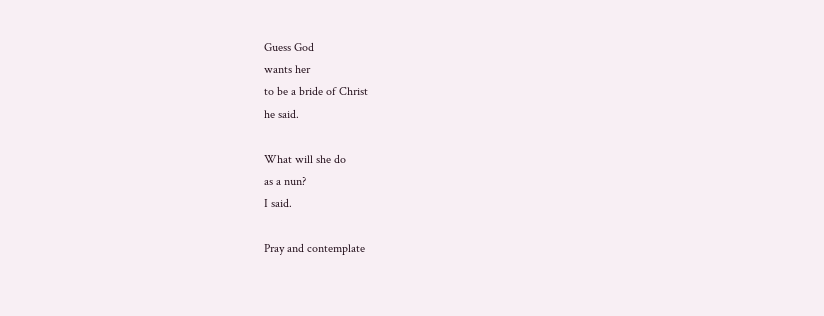Guess God
wants her
to be a bride of Christ
he said.

What will she do
as a nun?
I said.

Pray and contemplate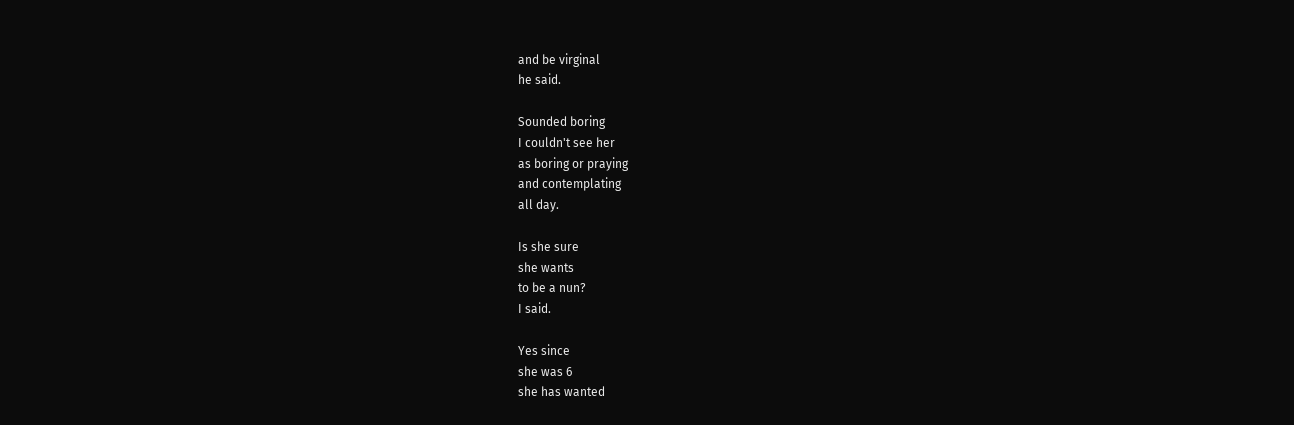and be virginal
he said.

Sounded boring
I couldn't see her
as boring or praying
and contemplating
all day.

Is she sure
she wants
to be a nun?
I said.

Yes since
she was 6
she has wanted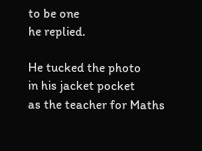to be one
he replied.

He tucked the photo
in his jacket pocket
as the teacher for Maths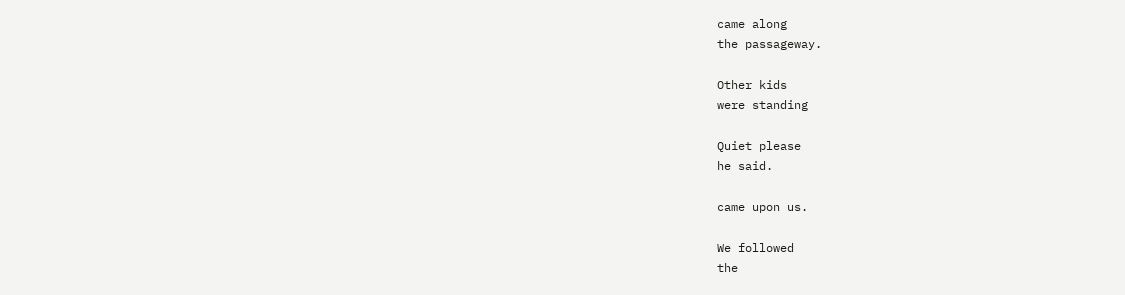came along
the passageway.

Other kids
were standing

Quiet please
he said.

came upon us.

We followed
the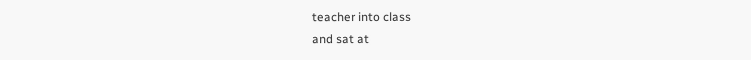teacher into class
and sat at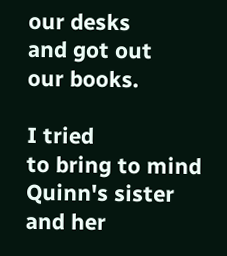our desks
and got out
our books.

I tried
to bring to mind
Quinn's sister
and her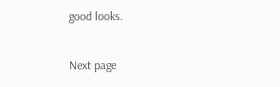good looks.

Next page